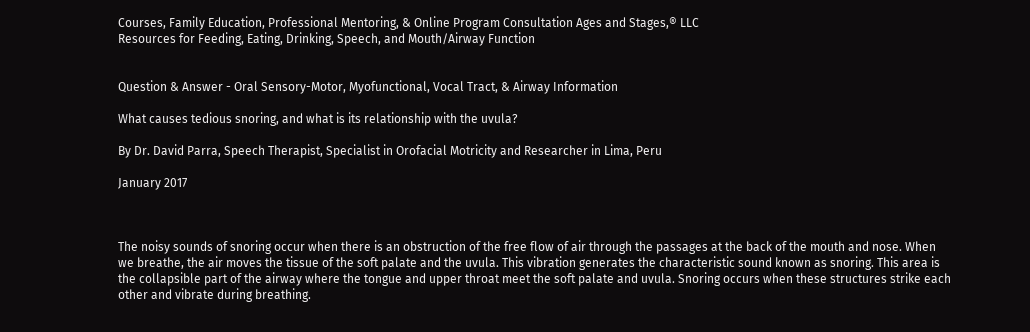Courses, Family Education, Professional Mentoring, & Online Program Consultation Ages and Stages,® LLC
Resources for Feeding, Eating, Drinking, Speech, and Mouth/Airway Function


Question & Answer - Oral Sensory-Motor, Myofunctional, Vocal Tract, & Airway Information

What causes tedious snoring, and what is its relationship with the uvula?

By Dr. David Parra, Speech Therapist, Specialist in Orofacial Motricity and Researcher in Lima, Peru

January 2017



The noisy sounds of snoring occur when there is an obstruction of the free flow of air through the passages at the back of the mouth and nose. When we breathe, the air moves the tissue of the soft palate and the uvula. This vibration generates the characteristic sound known as snoring. This area is the collapsible part of the airway where the tongue and upper throat meet the soft palate and uvula. Snoring occurs when these structures strike each other and vibrate during breathing.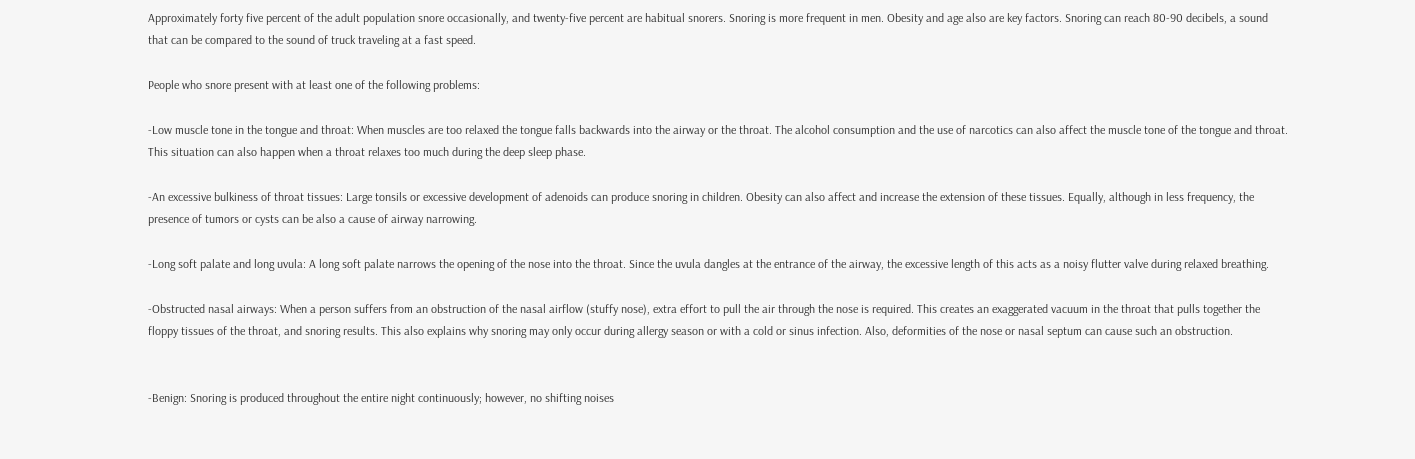Approximately forty five percent of the adult population snore occasionally, and twenty-five percent are habitual snorers. Snoring is more frequent in men. Obesity and age also are key factors. Snoring can reach 80-90 decibels, a sound that can be compared to the sound of truck traveling at a fast speed.

People who snore present with at least one of the following problems:

-Low muscle tone in the tongue and throat: When muscles are too relaxed the tongue falls backwards into the airway or the throat. The alcohol consumption and the use of narcotics can also affect the muscle tone of the tongue and throat. This situation can also happen when a throat relaxes too much during the deep sleep phase.

-An excessive bulkiness of throat tissues: Large tonsils or excessive development of adenoids can produce snoring in children. Obesity can also affect and increase the extension of these tissues. Equally, although in less frequency, the presence of tumors or cysts can be also a cause of airway narrowing.

-Long soft palate and long uvula: A long soft palate narrows the opening of the nose into the throat. Since the uvula dangles at the entrance of the airway, the excessive length of this acts as a noisy flutter valve during relaxed breathing.

-Obstructed nasal airways: When a person suffers from an obstruction of the nasal airflow (stuffy nose), extra effort to pull the air through the nose is required. This creates an exaggerated vacuum in the throat that pulls together the floppy tissues of the throat, and snoring results. This also explains why snoring may only occur during allergy season or with a cold or sinus infection. Also, deformities of the nose or nasal septum can cause such an obstruction.


-Benign: Snoring is produced throughout the entire night continuously; however, no shifting noises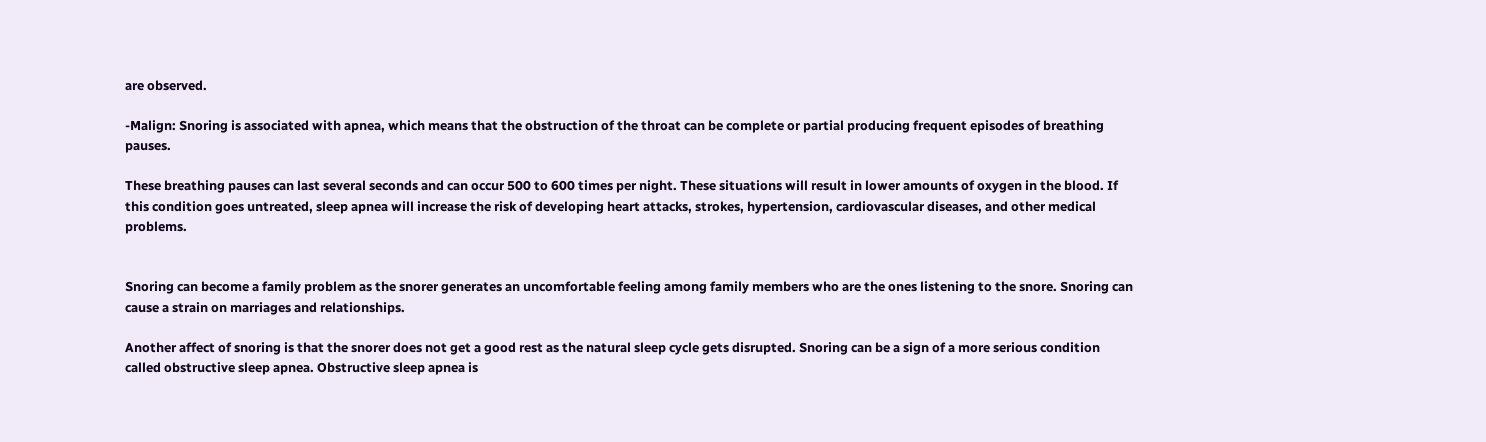are observed.

-Malign: Snoring is associated with apnea, which means that the obstruction of the throat can be complete or partial producing frequent episodes of breathing pauses.

These breathing pauses can last several seconds and can occur 500 to 600 times per night. These situations will result in lower amounts of oxygen in the blood. If this condition goes untreated, sleep apnea will increase the risk of developing heart attacks, strokes, hypertension, cardiovascular diseases, and other medical problems.


Snoring can become a family problem as the snorer generates an uncomfortable feeling among family members who are the ones listening to the snore. Snoring can cause a strain on marriages and relationships.

Another affect of snoring is that the snorer does not get a good rest as the natural sleep cycle gets disrupted. Snoring can be a sign of a more serious condition called obstructive sleep apnea. Obstructive sleep apnea is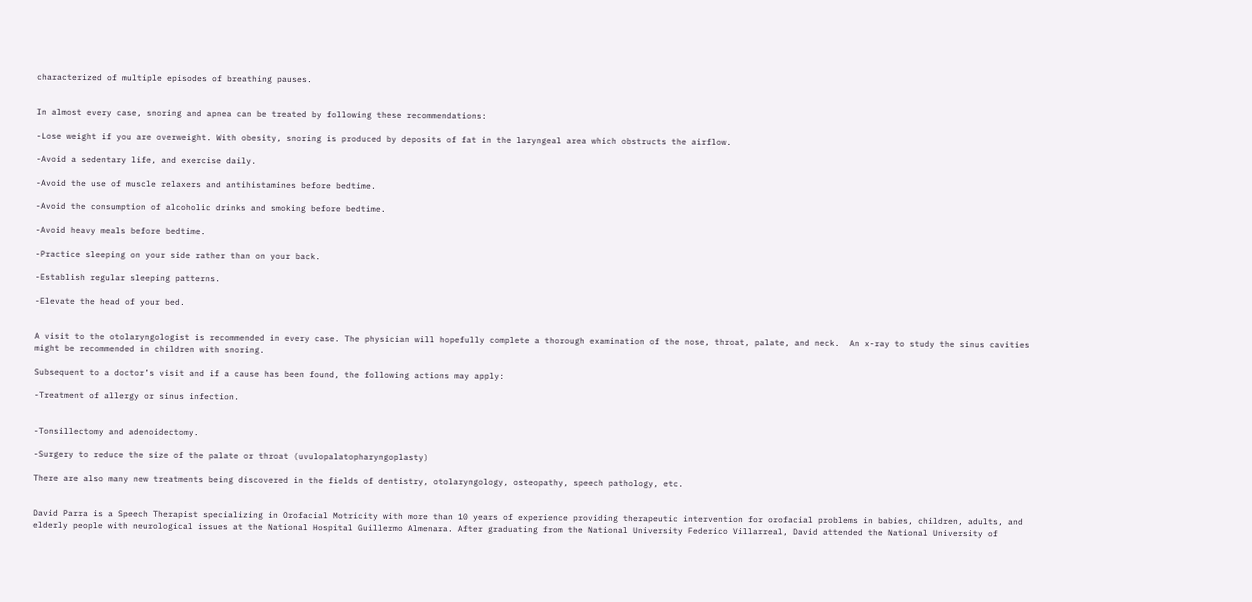characterized of multiple episodes of breathing pauses.


In almost every case, snoring and apnea can be treated by following these recommendations:

-Lose weight if you are overweight. With obesity, snoring is produced by deposits of fat in the laryngeal area which obstructs the airflow.

-Avoid a sedentary life, and exercise daily.

-Avoid the use of muscle relaxers and antihistamines before bedtime.

-Avoid the consumption of alcoholic drinks and smoking before bedtime.

-Avoid heavy meals before bedtime.

-Practice sleeping on your side rather than on your back.

-Establish regular sleeping patterns.

-Elevate the head of your bed.


A visit to the otolaryngologist is recommended in every case. The physician will hopefully complete a thorough examination of the nose, throat, palate, and neck.  An x-ray to study the sinus cavities might be recommended in children with snoring.

Subsequent to a doctor’s visit and if a cause has been found, the following actions may apply:

-Treatment of allergy or sinus infection.


-Tonsillectomy and adenoidectomy.

-Surgery to reduce the size of the palate or throat (uvulopalatopharyngoplasty)

There are also many new treatments being discovered in the fields of dentistry, otolaryngology, osteopathy, speech pathology, etc.


David Parra is a Speech Therapist specializing in Orofacial Motricity with more than 10 years of experience providing therapeutic intervention for orofacial problems in babies, children, adults, and elderly people with neurological issues at the National Hospital Guillermo Almenara. After graduating from the National University Federico Villarreal, David attended the National University of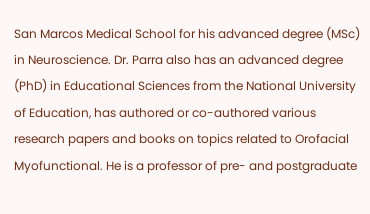San Marcos Medical School for his advanced degree (MSc) in Neuroscience. Dr. Parra also has an advanced degree (PhD) in Educational Sciences from the National University of Education, has authored or co-authored various research papers and books on topics related to Orofacial Myofunctional. He is a professor of pre- and postgraduate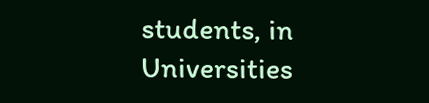students, in Universities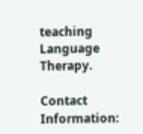teaching Language Therapy.

Contact Information: